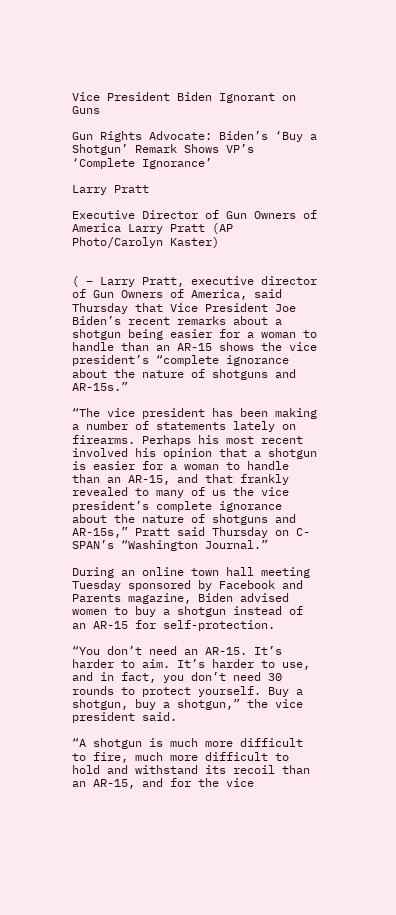Vice President Biden Ignorant on Guns

Gun Rights Advocate: Biden’s ‘Buy a Shotgun’ Remark Shows VP’s ‘Complete Ignorance’

Larry Pratt

Executive Director of Gun Owners of America Larry Pratt (AP Photo/Carolyn Kaster)


( – Larry Pratt, executive director of Gun Owners of America, said Thursday that Vice President Joe Biden’s recent remarks about a shotgun being easier for a woman to handle than an AR-15 shows the vice president’s “complete ignorance about the nature of shotguns and AR-15s.”

“The vice president has been making a number of statements lately on firearms. Perhaps his most recent involved his opinion that a shotgun is easier for a woman to handle than an AR-15, and that frankly revealed to many of us the vice president’s complete ignorance about the nature of shotguns and AR-15s,” Pratt said Thursday on C-SPAN’s “Washington Journal.”

During an online town hall meeting Tuesday sponsored by Facebook and Parents magazine, Biden advised women to buy a shotgun instead of an AR-15 for self-protection.

“You don’t need an AR-15. It’s harder to aim. It’s harder to use, and in fact, you don’t need 30 rounds to protect yourself. Buy a shotgun, buy a shotgun,” the vice president said.

“A shotgun is much more difficult to fire, much more difficult to hold and withstand its recoil than an AR-15, and for the vice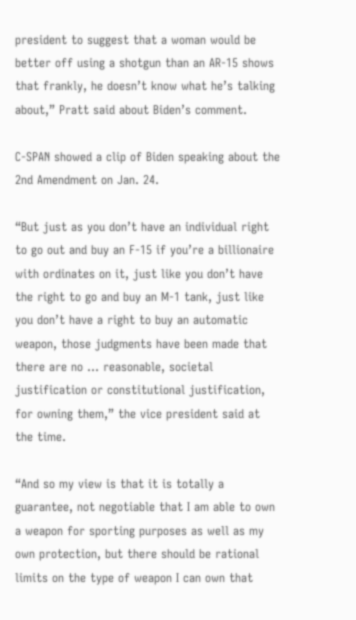president to suggest that a woman would be better off using a shotgun than an AR-15 shows that frankly, he doesn’t know what he’s talking about,” Pratt said about Biden’s comment.

C-SPAN showed a clip of Biden speaking about the 2nd Amendment on Jan. 24.

“But just as you don’t have an individual right to go out and buy an F-15 if you’re a billionaire with ordinates on it, just like you don’t have the right to go and buy an M-1 tank, just like you don’t have a right to buy an automatic weapon, those judgments have been made that there are no … reasonable, societal justification or constitutional justification, for owning them,” the vice president said at the time.

“And so my view is that it is totally a guarantee, not negotiable that I am able to own a weapon for sporting purposes as well as my own protection, but there should be rational limits on the type of weapon I can own that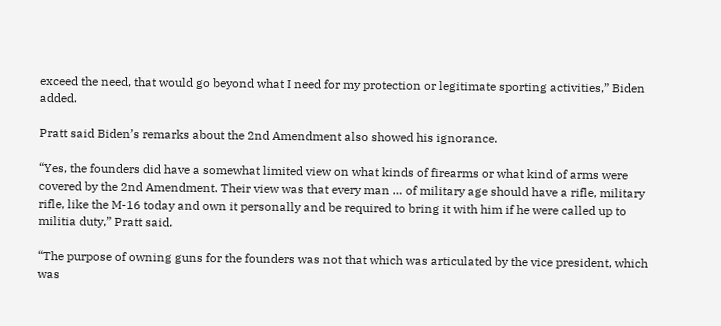exceed the need, that would go beyond what I need for my protection or legitimate sporting activities,” Biden added.

Pratt said Biden’s remarks about the 2nd Amendment also showed his ignorance.

“Yes, the founders did have a somewhat limited view on what kinds of firearms or what kind of arms were covered by the 2nd Amendment. Their view was that every man … of military age should have a rifle, military rifle, like the M-16 today and own it personally and be required to bring it with him if he were called up to militia duty,” Pratt said.

“The purpose of owning guns for the founders was not that which was articulated by the vice president, which was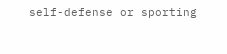self-defense or sporting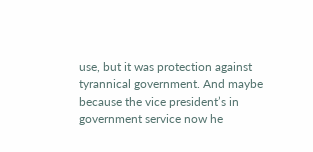use, but it was protection against tyrannical government. And maybe because the vice president’s in government service now he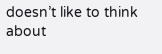doesn’t like to think about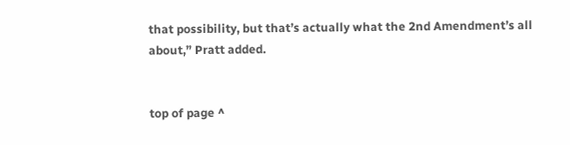that possibility, but that’s actually what the 2nd Amendment’s all about,” Pratt added.


top of page ^